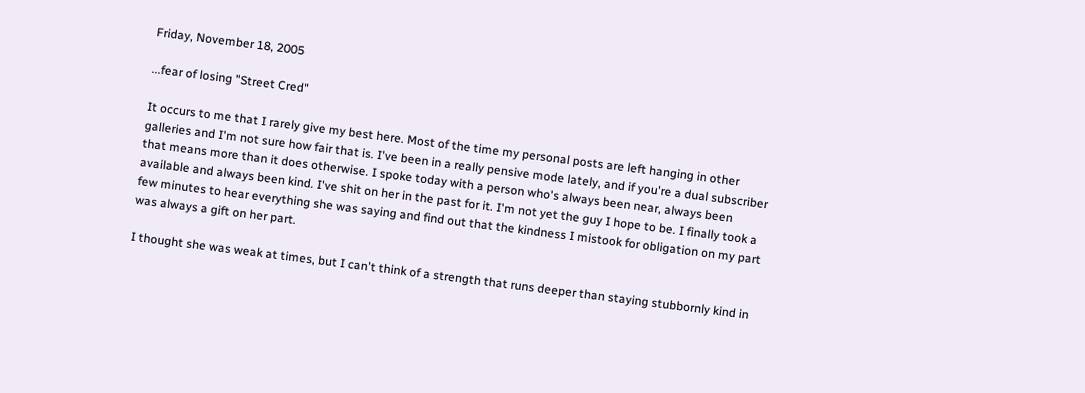Friday, November 18, 2005

...fear of losing "Street Cred"

It occurs to me that I rarely give my best here. Most of the time my personal posts are left hanging in other galleries and I'm not sure how fair that is. I've been in a really pensive mode lately, and if you're a dual subscriber that means more than it does otherwise. I spoke today with a person who's always been near, always been available and always been kind. I've shit on her in the past for it. I'm not yet the guy I hope to be. I finally took a few minutes to hear everything she was saying and find out that the kindness I mistook for obligation on my part was always a gift on her part.

I thought she was weak at times, but I can't think of a strength that runs deeper than staying stubbornly kind in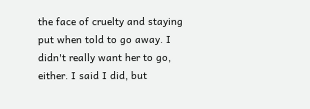the face of cruelty and staying put when told to go away. I didn't really want her to go, either. I said I did, but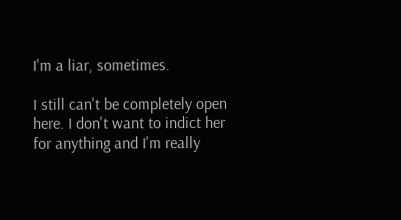I'm a liar, sometimes.

I still can't be completely open here. I don't want to indict her for anything and I'm really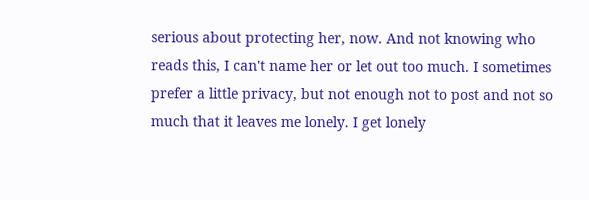serious about protecting her, now. And not knowing who reads this, I can't name her or let out too much. I sometimes prefer a little privacy, but not enough not to post and not so much that it leaves me lonely. I get lonely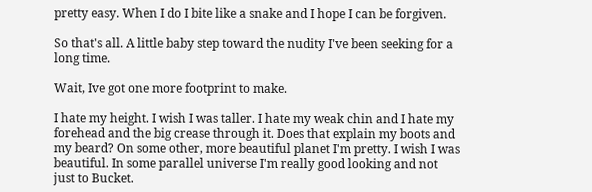pretty easy. When I do I bite like a snake and I hope I can be forgiven.

So that's all. A little baby step toward the nudity I've been seeking for a long time.

Wait, Ive got one more footprint to make.

I hate my height. I wish I was taller. I hate my weak chin and I hate my forehead and the big crease through it. Does that explain my boots and my beard? On some other, more beautiful planet I'm pretty. I wish I was beautiful. In some parallel universe I'm really good looking and not just to Bucket.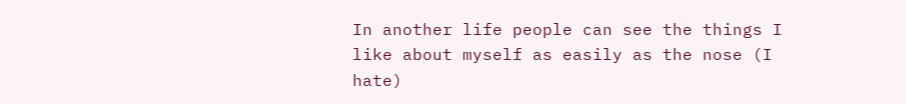In another life people can see the things I like about myself as easily as the nose (I hate)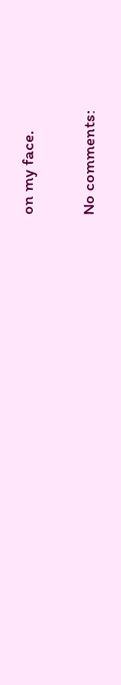on my face.


No comments: